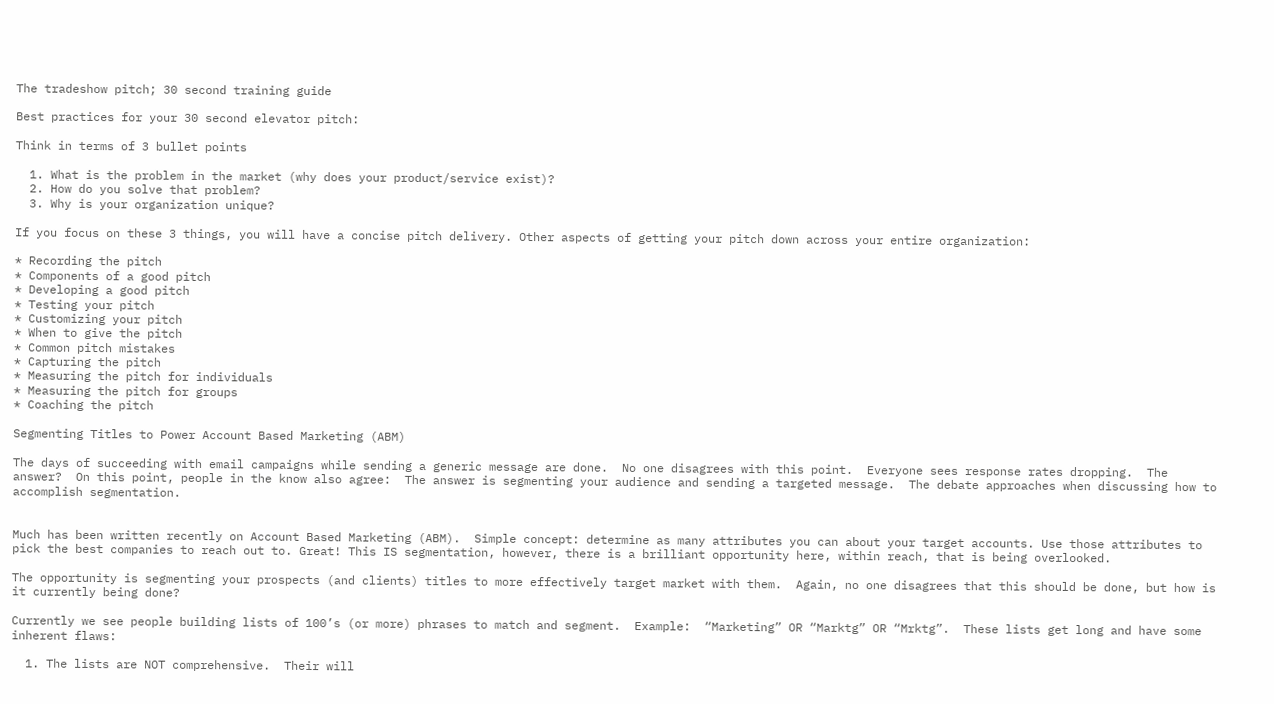The tradeshow pitch; 30 second training guide

Best practices for your 30 second elevator pitch:

Think in terms of 3 bullet points

  1. What is the problem in the market (why does your product/service exist)?
  2. How do you solve that problem?
  3. Why is your organization unique?

If you focus on these 3 things, you will have a concise pitch delivery. Other aspects of getting your pitch down across your entire organization:

* Recording the pitch
* Components of a good pitch
* Developing a good pitch
* Testing your pitch
* Customizing your pitch
* When to give the pitch
* Common pitch mistakes
* Capturing the pitch
* Measuring the pitch for individuals
* Measuring the pitch for groups
* Coaching the pitch

Segmenting Titles to Power Account Based Marketing (ABM)

The days of succeeding with email campaigns while sending a generic message are done.  No one disagrees with this point.  Everyone sees response rates dropping.  The answer?  On this point, people in the know also agree:  The answer is segmenting your audience and sending a targeted message.  The debate approaches when discussing how to accomplish segmentation.


Much has been written recently on Account Based Marketing (ABM).  Simple concept: determine as many attributes you can about your target accounts. Use those attributes to pick the best companies to reach out to. Great! This IS segmentation, however, there is a brilliant opportunity here, within reach, that is being overlooked.

The opportunity is segmenting your prospects (and clients) titles to more effectively target market with them.  Again, no one disagrees that this should be done, but how is it currently being done?

Currently we see people building lists of 100’s (or more) phrases to match and segment.  Example:  “Marketing” OR “Marktg” OR “Mrktg”.  These lists get long and have some inherent flaws:

  1. The lists are NOT comprehensive.  Their will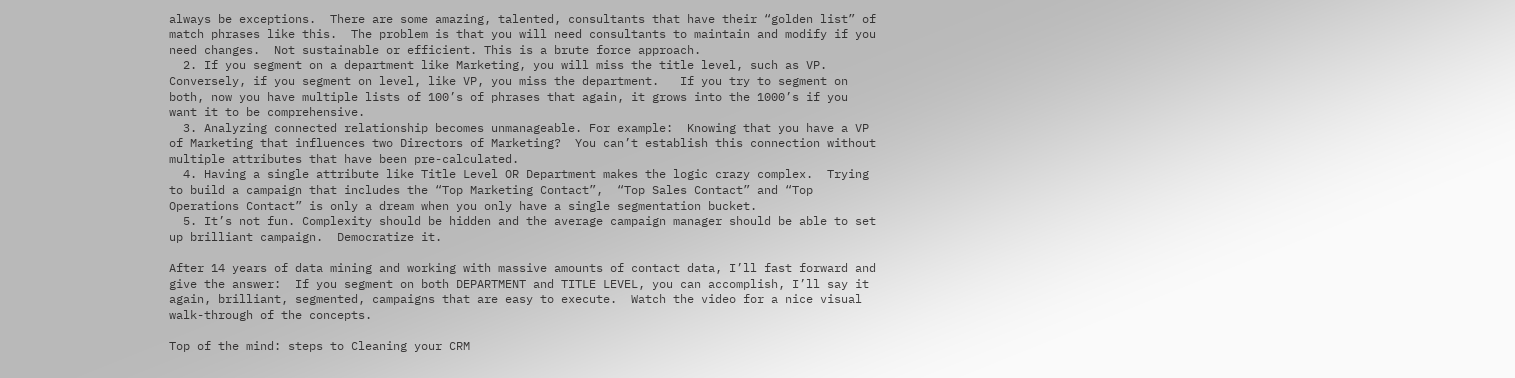always be exceptions.  There are some amazing, talented, consultants that have their “golden list” of match phrases like this.  The problem is that you will need consultants to maintain and modify if you need changes.  Not sustainable or efficient. This is a brute force approach.
  2. If you segment on a department like Marketing, you will miss the title level, such as VP.  Conversely, if you segment on level, like VP, you miss the department.   If you try to segment on both, now you have multiple lists of 100’s of phrases that again, it grows into the 1000’s if you want it to be comprehensive.
  3. Analyzing connected relationship becomes unmanageable. For example:  Knowing that you have a VP of Marketing that influences two Directors of Marketing?  You can’t establish this connection without multiple attributes that have been pre-calculated.
  4. Having a single attribute like Title Level OR Department makes the logic crazy complex.  Trying to build a campaign that includes the “Top Marketing Contact”,  “Top Sales Contact” and “Top Operations Contact” is only a dream when you only have a single segmentation bucket.
  5. It’s not fun. Complexity should be hidden and the average campaign manager should be able to set up brilliant campaign.  Democratize it.

After 14 years of data mining and working with massive amounts of contact data, I’ll fast forward and give the answer:  If you segment on both DEPARTMENT and TITLE LEVEL, you can accomplish, I’ll say it again, brilliant, segmented, campaigns that are easy to execute.  Watch the video for a nice visual walk-through of the concepts.

Top of the mind: steps to Cleaning your CRM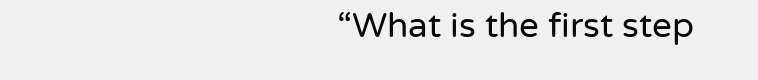“What is the first step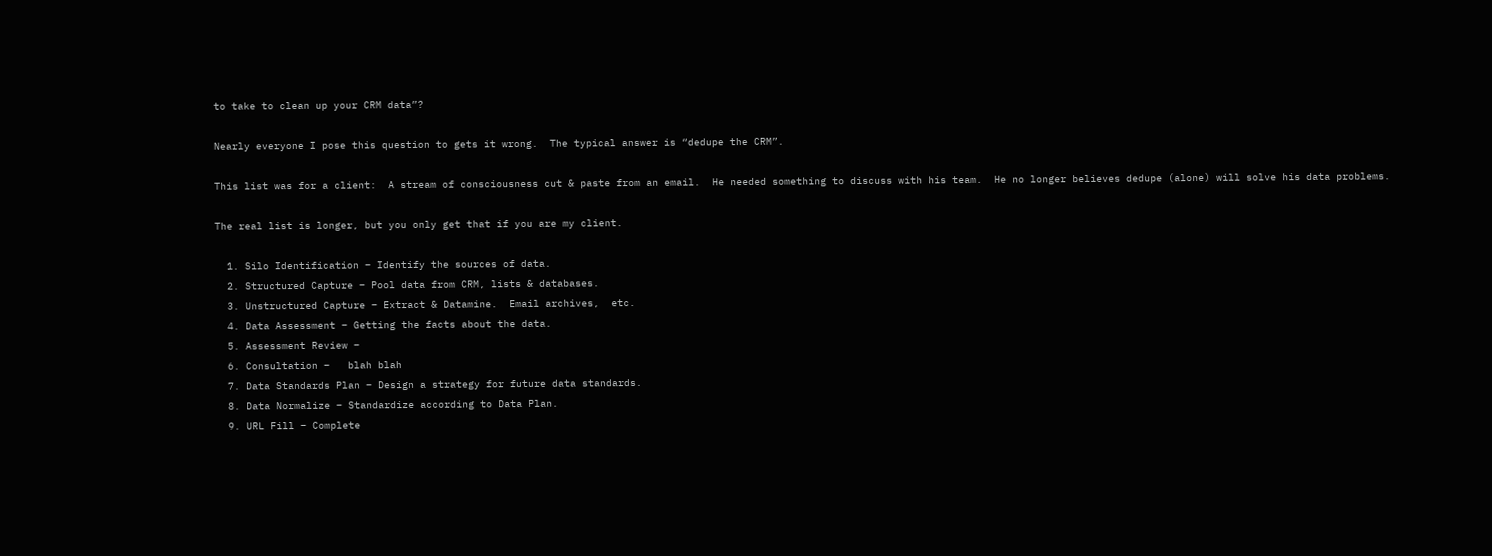to take to clean up your CRM data”?

Nearly everyone I pose this question to gets it wrong.  The typical answer is “dedupe the CRM”.

This list was for a client:  A stream of consciousness cut & paste from an email.  He needed something to discuss with his team.  He no longer believes dedupe (alone) will solve his data problems.

The real list is longer, but you only get that if you are my client.

  1. Silo Identification – Identify the sources of data.
  2. Structured Capture – Pool data from CRM, lists & databases.
  3. Unstructured Capture – Extract & Datamine.  Email archives,  etc.
  4. Data Assessment – Getting the facts about the data.
  5. Assessment Review –
  6. Consultation –   blah blah
  7. Data Standards Plan – Design a strategy for future data standards.
  8. Data Normalize – Standardize according to Data Plan.
  9. URL Fill – Complete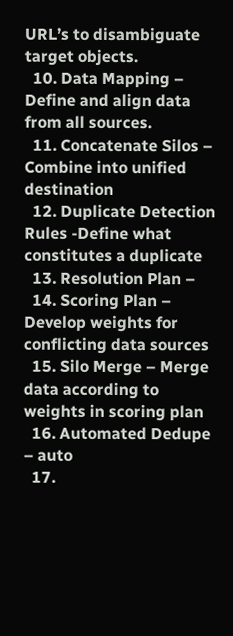URL’s to disambiguate target objects.
  10. Data Mapping – Define and align data from all sources.
  11. Concatenate Silos – Combine into unified destination
  12. Duplicate Detection Rules -Define what constitutes a duplicate
  13. Resolution Plan –
  14. Scoring Plan – Develop weights for conflicting data sources
  15. Silo Merge – Merge data according to weights in scoring plan
  16. Automated Dedupe – auto
  17.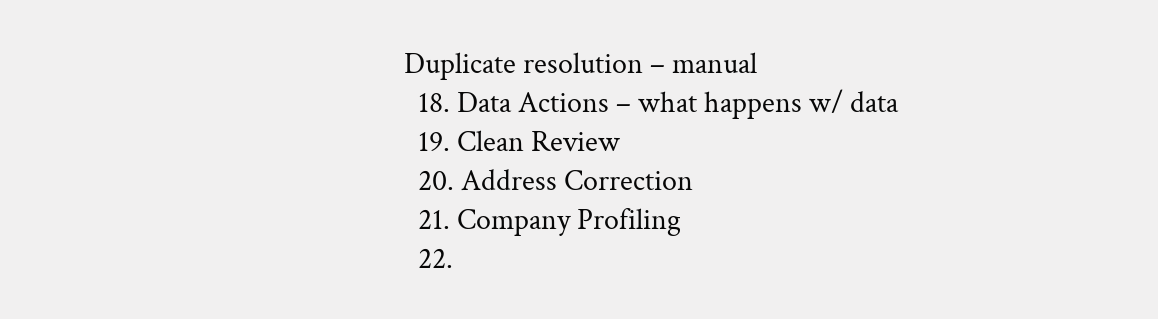Duplicate resolution – manual
  18. Data Actions – what happens w/ data
  19. Clean Review
  20. Address Correction
  21. Company Profiling
  22.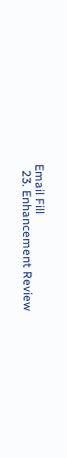Email Fill
  23. Enhancement Review